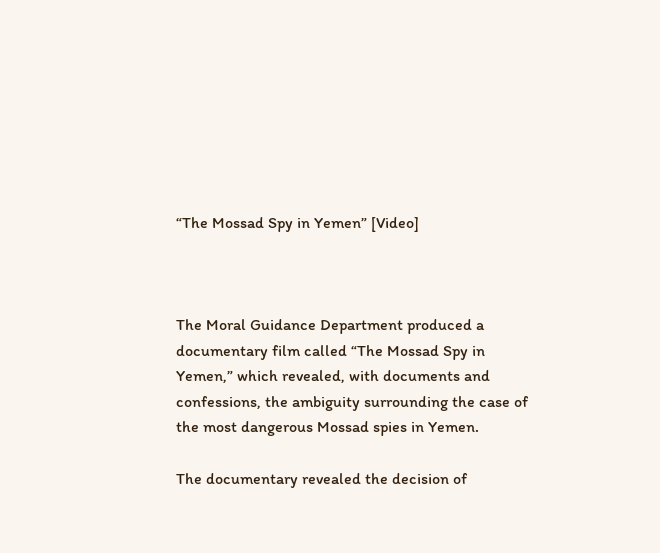“The Mossad Spy in Yemen” [Video]



The Moral Guidance Department produced a documentary film called “The Mossad Spy in Yemen,” which revealed, with documents and confessions, the ambiguity surrounding the case of the most dangerous Mossad spies in Yemen.

The documentary revealed the decision of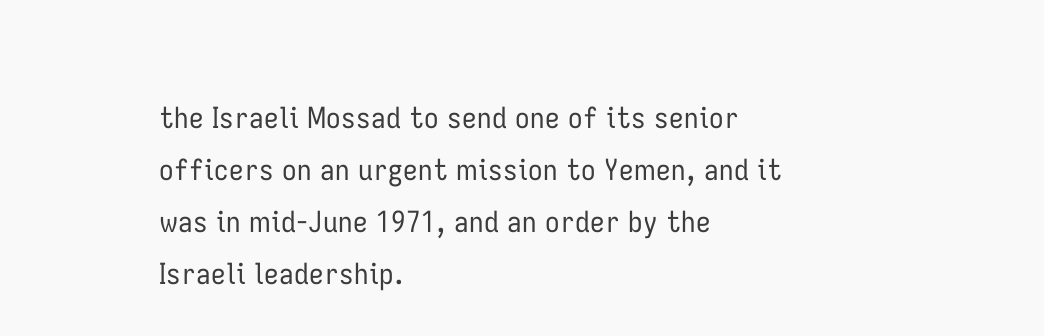the Israeli Mossad to send one of its senior officers on an urgent mission to Yemen, and it was in mid-June 1971, and an order by the Israeli leadership.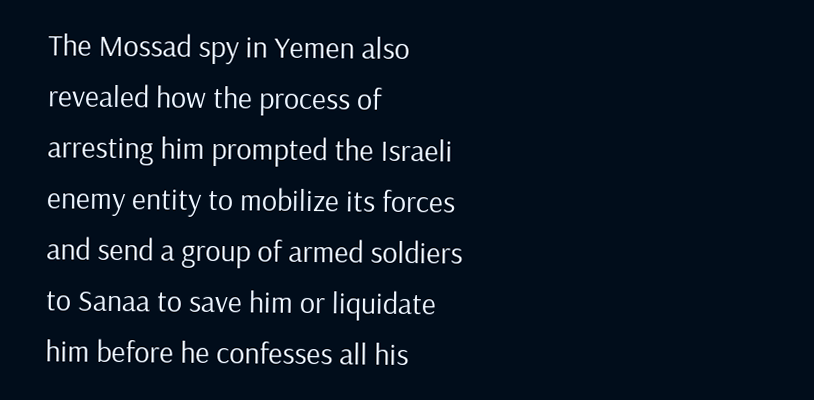The Mossad spy in Yemen also revealed how the process of arresting him prompted the Israeli enemy entity to mobilize its forces and send a group of armed soldiers to Sanaa to save him or liquidate him before he confesses all his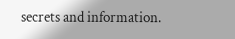secrets and information.